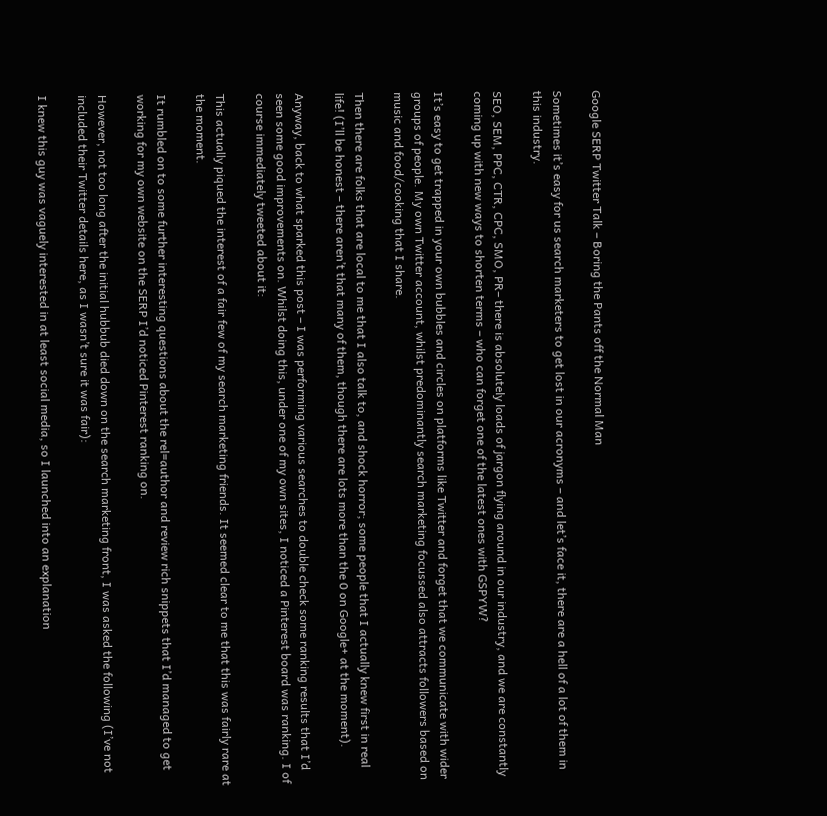Google SERP Twitter Talk – Boring the Pants off the Normal Man

Sometimes it’s easy for us search marketers to get lost in our acronyms – and let’s face it, there are a hell of a lot of them in this industry.

SEO, SEM, PPC, CTR, CPC, SMO, PR– there is absolutely loads of jargon flying around in our industry, and we are constantly coming up with new ways to shorten terms – who can forget one of the latest ones with GSPYW?

It’s easy to get trapped in your own bubbles and circles on platforms like Twitter and forget that we communicate with wider groups of people. My own Twitter account, whilst predominantly search marketing focussed also attracts followers based on music and food/cooking that I share.

Then there are folks that are local to me that I also talk to, and shock horror; some people that I actually knew first in real life! (I’ll be honest – there aren’t that many of them, though there are lots more than the 0 on Google+ at the moment).

Anyway, back to what sparked this post – I was performing various searches to double check some ranking results that I’d seen some good improvements on. Whilst doing this, under one of my own sites, I noticed a Pinterest board was ranking. I of course immediately tweeted about it:

This actually piqued the interest of a fair few of my search marketing friends. It seemed clear to me that this was fairly rare at the moment.

It rumbled on to some further interesting questions about the rel=author and review rich snippets that I’d managed to get working for my own website on the SERP I’d noticed Pinterest ranking on.

However, not too long after the initial hubbub died down on the search marketing front, I was asked the following (I’ve not included their Twitter details here, as I wasn’t sure it was fair):

I knew this guy was vaguely interested in at least social media, so I launched into an explanation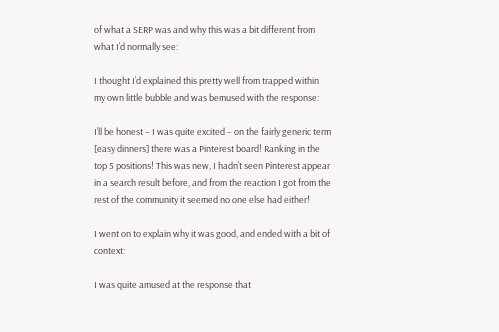of what a SERP was and why this was a bit different from what I’d normally see:

I thought I’d explained this pretty well from trapped within my own little bubble and was bemused with the response:

I’ll be honest – I was quite excited – on the fairly generic term [easy dinners] there was a Pinterest board! Ranking in the top 5 positions! This was new, I hadn’t seen Pinterest appear in a search result before, and from the reaction I got from the rest of the community it seemed no one else had either!

I went on to explain why it was good, and ended with a bit of context:

I was quite amused at the response that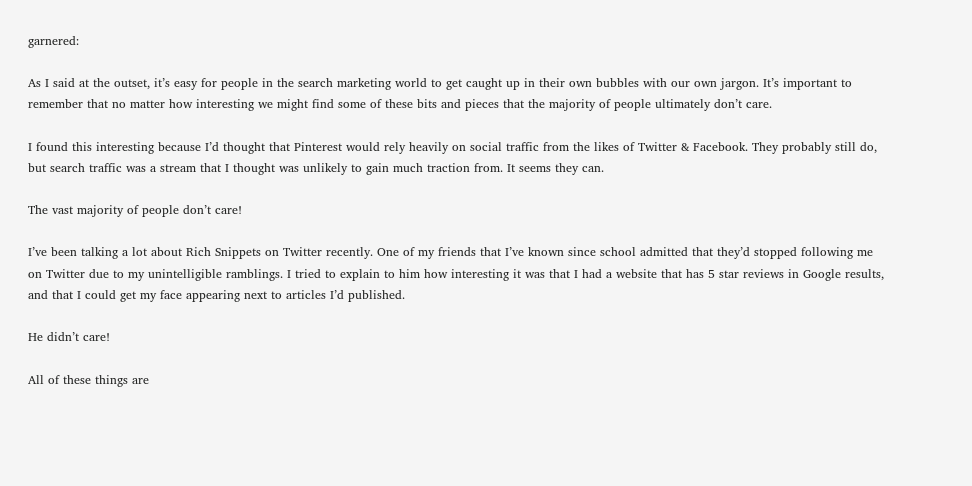garnered:

As I said at the outset, it’s easy for people in the search marketing world to get caught up in their own bubbles with our own jargon. It’s important to remember that no matter how interesting we might find some of these bits and pieces that the majority of people ultimately don’t care.

I found this interesting because I’d thought that Pinterest would rely heavily on social traffic from the likes of Twitter & Facebook. They probably still do, but search traffic was a stream that I thought was unlikely to gain much traction from. It seems they can.

The vast majority of people don’t care!

I’ve been talking a lot about Rich Snippets on Twitter recently. One of my friends that I’ve known since school admitted that they’d stopped following me on Twitter due to my unintelligible ramblings. I tried to explain to him how interesting it was that I had a website that has 5 star reviews in Google results, and that I could get my face appearing next to articles I’d published.

He didn’t care!

All of these things are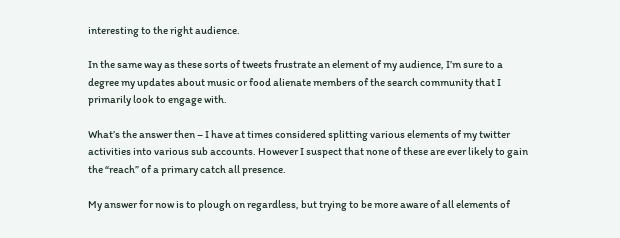interesting to the right audience.

In the same way as these sorts of tweets frustrate an element of my audience, I’m sure to a degree my updates about music or food alienate members of the search community that I primarily look to engage with.

What’s the answer then – I have at times considered splitting various elements of my twitter activities into various sub accounts. However I suspect that none of these are ever likely to gain the “reach” of a primary catch all presence.

My answer for now is to plough on regardless, but trying to be more aware of all elements of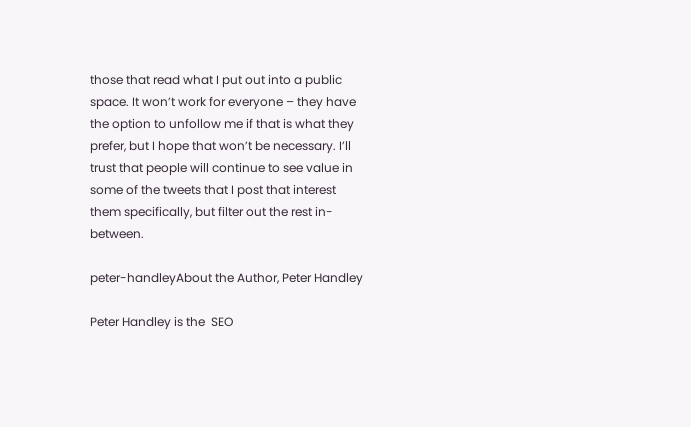those that read what I put out into a public space. It won’t work for everyone – they have the option to unfollow me if that is what they prefer, but I hope that won’t be necessary. I’ll trust that people will continue to see value in some of the tweets that I post that interest them specifically, but filter out the rest in-between.

peter-handleyAbout the Author, Peter Handley

Peter Handley is the  SEO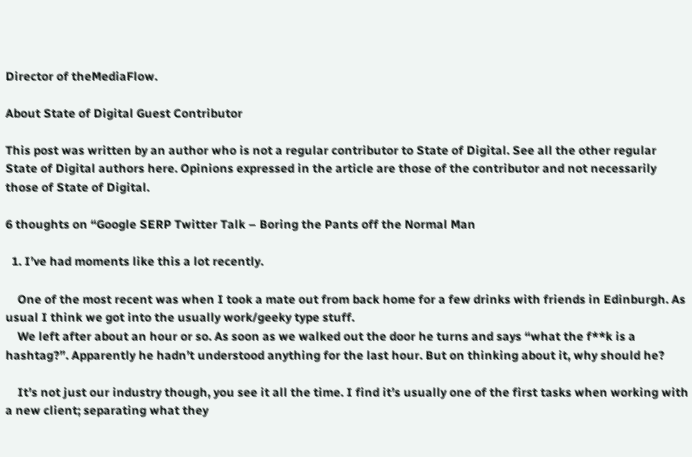Director of theMediaFlow.

About State of Digital Guest Contributor

This post was written by an author who is not a regular contributor to State of Digital. See all the other regular State of Digital authors here. Opinions expressed in the article are those of the contributor and not necessarily those of State of Digital.

6 thoughts on “Google SERP Twitter Talk – Boring the Pants off the Normal Man

  1. I’ve had moments like this a lot recently.

    One of the most recent was when I took a mate out from back home for a few drinks with friends in Edinburgh. As usual I think we got into the usually work/geeky type stuff.
    We left after about an hour or so. As soon as we walked out the door he turns and says “what the f**k is a hashtag?”. Apparently he hadn’t understood anything for the last hour. But on thinking about it, why should he?

    It’s not just our industry though, you see it all the time. I find it’s usually one of the first tasks when working with a new client; separating what they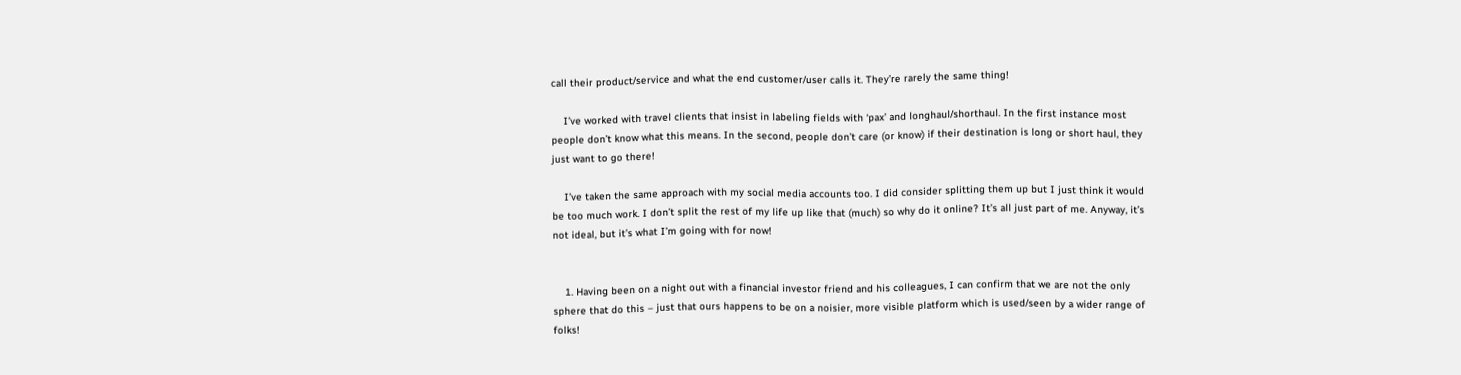call their product/service and what the end customer/user calls it. They’re rarely the same thing!

    I’ve worked with travel clients that insist in labeling fields with ‘pax’ and longhaul/shorthaul. In the first instance most people don’t know what this means. In the second, people don’t care (or know) if their destination is long or short haul, they just want to go there!

    I’ve taken the same approach with my social media accounts too. I did consider splitting them up but I just think it would be too much work. I don’t split the rest of my life up like that (much) so why do it online? It’s all just part of me. Anyway, it’s not ideal, but it’s what I’m going with for now!


    1. Having been on a night out with a financial investor friend and his colleagues, I can confirm that we are not the only sphere that do this – just that ours happens to be on a noisier, more visible platform which is used/seen by a wider range of folks!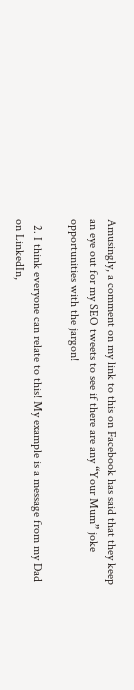Amusingly, a comment on my link to this on Facebook has said that they keep an eye out for my SEO tweets to see if there are any “Your Mum” joke opportunities with the jargon!

  2. I think everyone can relate to this! My example is a message from my Dad on LinkedIn,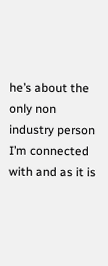he’s about the only non industry person I’m connected with and as it is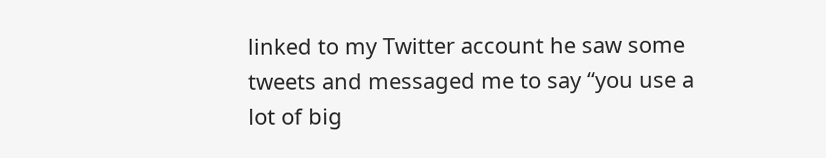linked to my Twitter account he saw some tweets and messaged me to say “you use a lot of big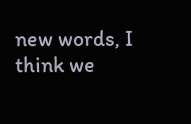new words, I think we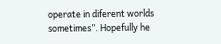operate in diferent worlds sometimes”. Hopefully he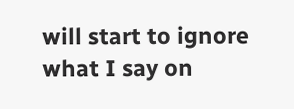will start to ignore what I say on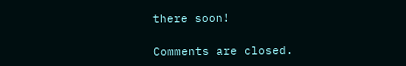there soon!

Comments are closed.